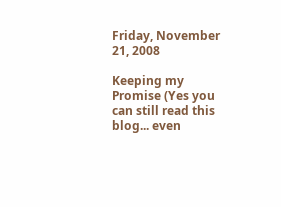Friday, November 21, 2008

Keeping my Promise (Yes you can still read this blog... even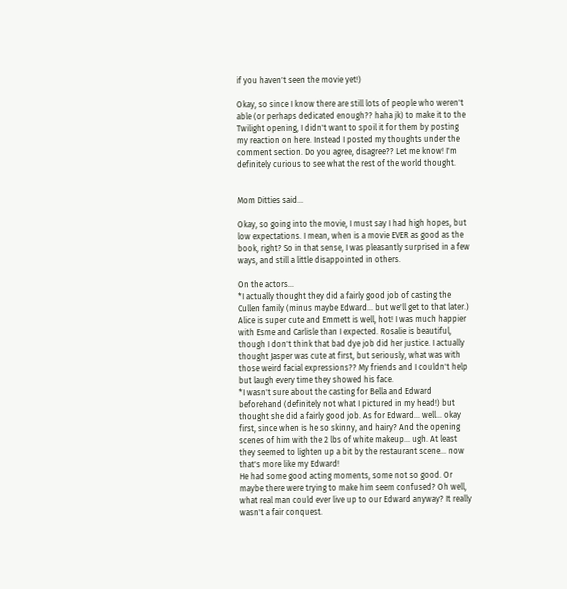if you haven't seen the movie yet!)

Okay, so since I know there are still lots of people who weren't able (or perhaps dedicated enough?? haha jk) to make it to the Twilight opening, I didn't want to spoil it for them by posting my reaction on here. Instead I posted my thoughts under the comment section. Do you agree, disagree?? Let me know! I'm definitely curious to see what the rest of the world thought.


Mom Ditties said...

Okay, so going into the movie, I must say I had high hopes, but low expectations. I mean, when is a movie EVER as good as the book, right? So in that sense, I was pleasantly surprised in a few ways, and still a little disappointed in others.

On the actors...
*I actually thought they did a fairly good job of casting the Cullen family (minus maybe Edward... but we'll get to that later.) Alice is super cute and Emmett is well, hot! I was much happier with Esme and Carlisle than I expected. Rosalie is beautiful, though I don't think that bad dye job did her justice. I actually thought Jasper was cute at first, but seriously, what was with those weird facial expressions?? My friends and I couldn't help but laugh every time they showed his face.
*I wasn't sure about the casting for Bella and Edward beforehand (definitely not what I pictured in my head!) but thought she did a fairly good job. As for Edward... well... okay first, since when is he so skinny, and hairy? And the opening scenes of him with the 2 lbs of white makeup... ugh. At least they seemed to lighten up a bit by the restaurant scene... now that's more like my Edward!
He had some good acting moments, some not so good. Or maybe there were trying to make him seem confused? Oh well, what real man could ever live up to our Edward anyway? It really wasn't a fair conquest.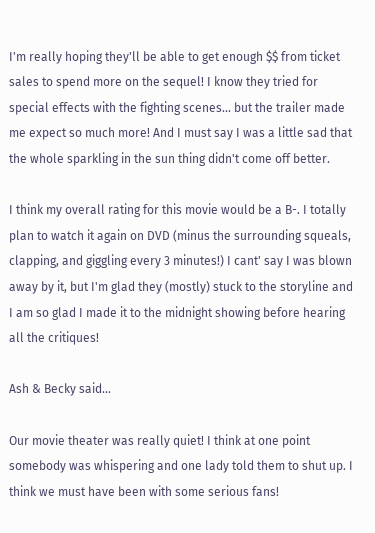I'm really hoping they'll be able to get enough $$ from ticket sales to spend more on the sequel! I know they tried for special effects with the fighting scenes... but the trailer made me expect so much more! And I must say I was a little sad that the whole sparkling in the sun thing didn't come off better.

I think my overall rating for this movie would be a B-. I totally plan to watch it again on DVD (minus the surrounding squeals, clapping, and giggling every 3 minutes!) I cant' say I was blown away by it, but I'm glad they (mostly) stuck to the storyline and I am so glad I made it to the midnight showing before hearing all the critiques!

Ash & Becky said...

Our movie theater was really quiet! I think at one point somebody was whispering and one lady told them to shut up. I think we must have been with some serious fans!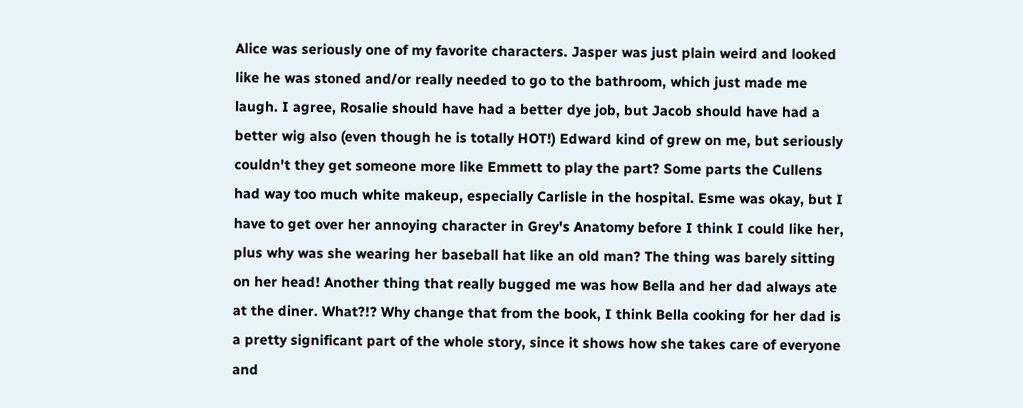Alice was seriously one of my favorite characters. Jasper was just plain weird and looked like he was stoned and/or really needed to go to the bathroom, which just made me laugh. I agree, Rosalie should have had a better dye job, but Jacob should have had a better wig also (even though he is totally HOT!) Edward kind of grew on me, but seriously couldn't they get someone more like Emmett to play the part? Some parts the Cullens had way too much white makeup, especially Carlisle in the hospital. Esme was okay, but I have to get over her annoying character in Grey's Anatomy before I think I could like her, plus why was she wearing her baseball hat like an old man? The thing was barely sitting on her head! Another thing that really bugged me was how Bella and her dad always ate at the diner. What?!? Why change that from the book, I think Bella cooking for her dad is a pretty significant part of the whole story, since it shows how she takes care of everyone and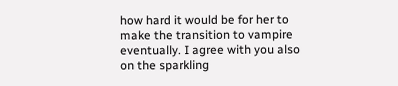how hard it would be for her to make the transition to vampire eventually. I agree with you also on the sparkling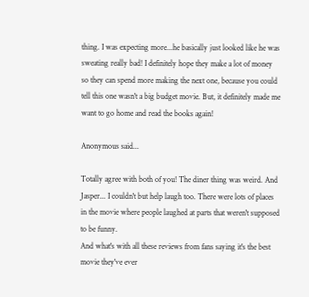thing. I was expecting more...he basically just looked like he was sweating really bad! I definitely hope they make a lot of money so they can spend more making the next one, because you could tell this one wasn't a big budget movie. But, it definitely made me want to go home and read the books again!

Anonymous said...

Totally agree with both of you! The diner thing was weird. And Jasper... I couldn't but help laugh too. There were lots of places in the movie where people laughed at parts that weren't supposed to be funny.
And what's with all these reviews from fans saying it's the best movie they've ever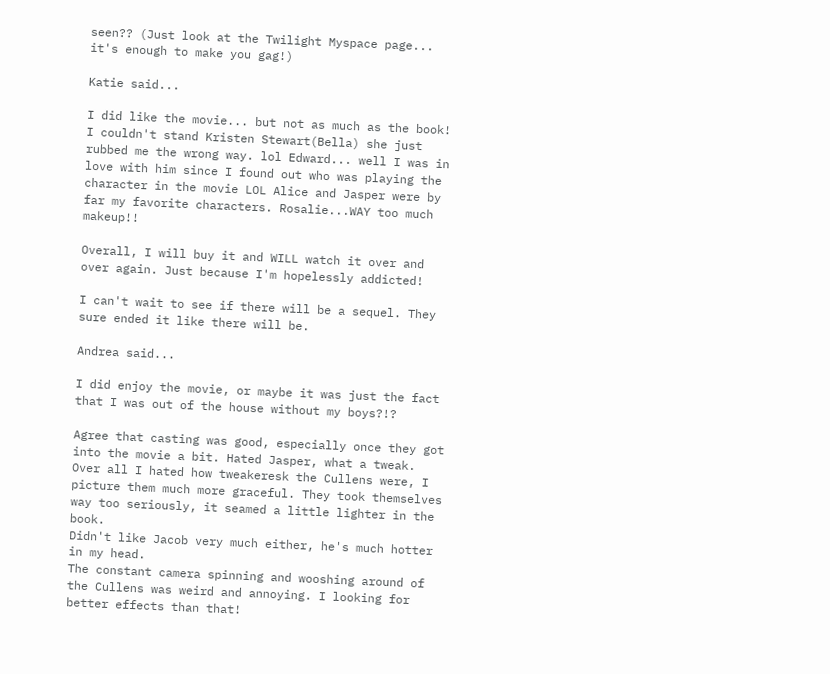seen?? (Just look at the Twilight Myspace page... it's enough to make you gag!)

Katie said...

I did like the movie... but not as much as the book! I couldn't stand Kristen Stewart(Bella) she just rubbed me the wrong way. lol Edward... well I was in love with him since I found out who was playing the character in the movie LOL Alice and Jasper were by far my favorite characters. Rosalie...WAY too much makeup!!

Overall, I will buy it and WILL watch it over and over again. Just because I'm hopelessly addicted!

I can't wait to see if there will be a sequel. They sure ended it like there will be.

Andrea said...

I did enjoy the movie, or maybe it was just the fact that I was out of the house without my boys?!?

Agree that casting was good, especially once they got into the movie a bit. Hated Jasper, what a tweak. Over all I hated how tweakeresk the Cullens were, I picture them much more graceful. They took themselves way too seriously, it seamed a little lighter in the book.
Didn't like Jacob very much either, he's much hotter in my head.
The constant camera spinning and wooshing around of the Cullens was weird and annoying. I looking for better effects than that!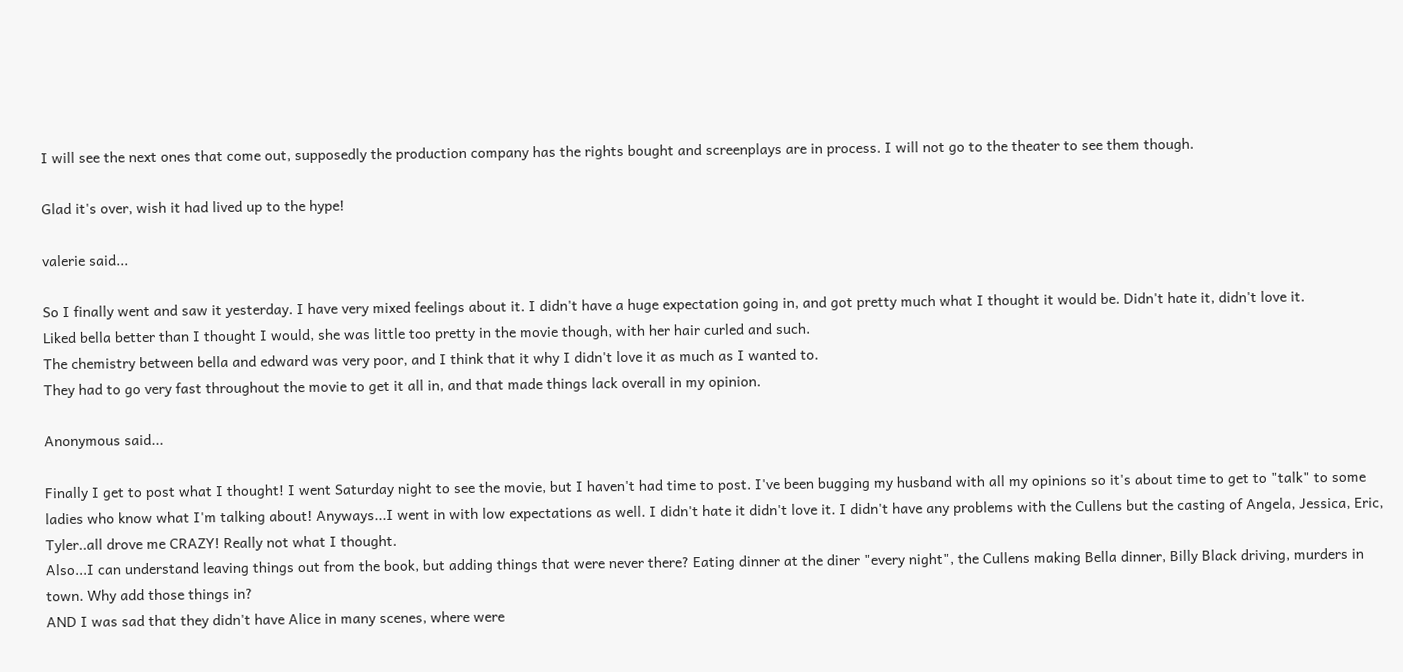I will see the next ones that come out, supposedly the production company has the rights bought and screenplays are in process. I will not go to the theater to see them though.

Glad it's over, wish it had lived up to the hype!

valerie said...

So I finally went and saw it yesterday. I have very mixed feelings about it. I didn't have a huge expectation going in, and got pretty much what I thought it would be. Didn't hate it, didn't love it.
Liked bella better than I thought I would, she was little too pretty in the movie though, with her hair curled and such.
The chemistry between bella and edward was very poor, and I think that it why I didn't love it as much as I wanted to.
They had to go very fast throughout the movie to get it all in, and that made things lack overall in my opinion.

Anonymous said...

Finally I get to post what I thought! I went Saturday night to see the movie, but I haven't had time to post. I've been bugging my husband with all my opinions so it's about time to get to "talk" to some ladies who know what I'm talking about! Anyways...I went in with low expectations as well. I didn't hate it didn't love it. I didn't have any problems with the Cullens but the casting of Angela, Jessica, Eric, Tyler..all drove me CRAZY! Really not what I thought.
Also...I can understand leaving things out from the book, but adding things that were never there? Eating dinner at the diner "every night", the Cullens making Bella dinner, Billy Black driving, murders in town. Why add those things in?
AND I was sad that they didn't have Alice in many scenes, where were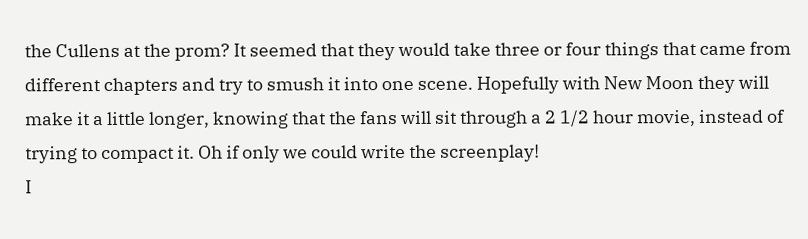the Cullens at the prom? It seemed that they would take three or four things that came from different chapters and try to smush it into one scene. Hopefully with New Moon they will make it a little longer, knowing that the fans will sit through a 2 1/2 hour movie, instead of trying to compact it. Oh if only we could write the screenplay!
I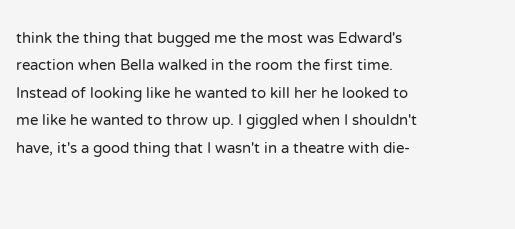think the thing that bugged me the most was Edward's reaction when Bella walked in the room the first time. Instead of looking like he wanted to kill her he looked to me like he wanted to throw up. I giggled when I shouldn't have, it's a good thing that I wasn't in a theatre with die-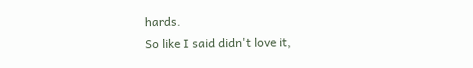hards.
So like I said didn't love it,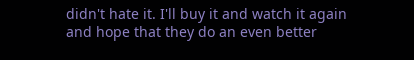didn't hate it. I'll buy it and watch it again and hope that they do an even better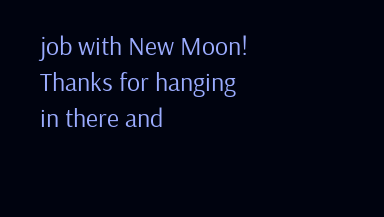job with New Moon!
Thanks for hanging in there and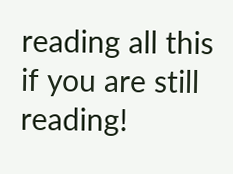reading all this if you are still reading!